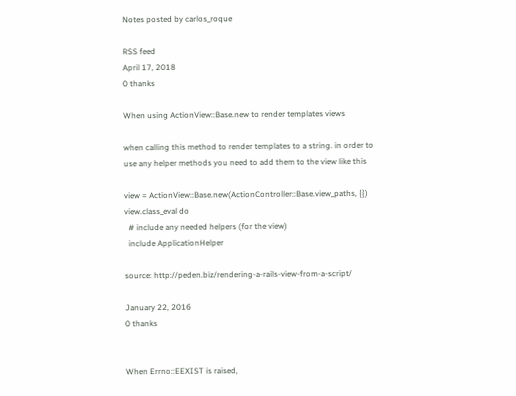Notes posted by carlos_roque

RSS feed
April 17, 2018
0 thanks

When using ActionView::Base.new to render templates views

when calling this method to render templates to a string. in order to use any helper methods you need to add them to the view like this

view = ActionView::Base.new(ActionController::Base.view_paths, {})
view.class_eval do
  # include any needed helpers (for the view)
  include ApplicationHelper

source: http://peden.biz/rendering-a-rails-view-from-a-script/

January 22, 2016
0 thanks


When Errno::EEXIST is raised,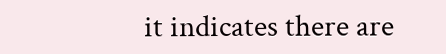it indicates there are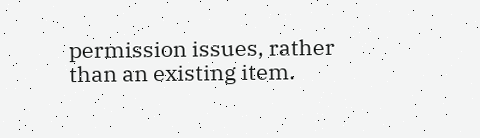permission issues, rather than an existing item.